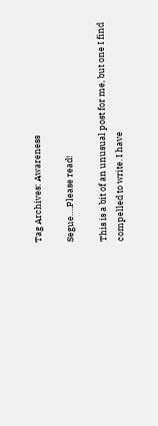Tag Archives: Awareness

Segue….Please read!

This is a bit of an unusual post for me, but one I find compelled to write. I have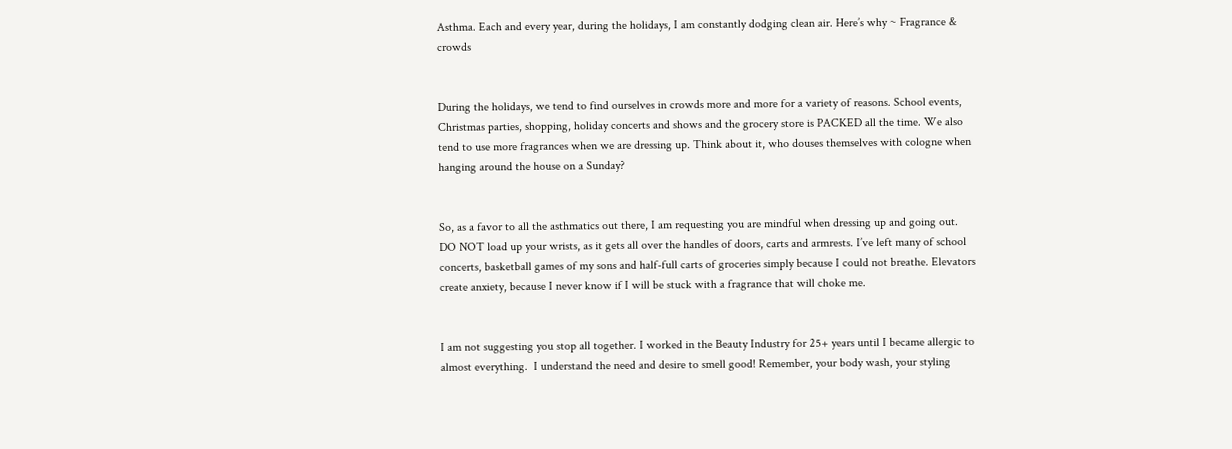Asthma. Each and every year, during the holidays, I am constantly dodging clean air. Here’s why ~ Fragrance & crowds


During the holidays, we tend to find ourselves in crowds more and more for a variety of reasons. School events, Christmas parties, shopping, holiday concerts and shows and the grocery store is PACKED all the time. We also tend to use more fragrances when we are dressing up. Think about it, who douses themselves with cologne when hanging around the house on a Sunday?


So, as a favor to all the asthmatics out there, I am requesting you are mindful when dressing up and going out. DO NOT load up your wrists, as it gets all over the handles of doors, carts and armrests. I’ve left many of school concerts, basketball games of my sons and half-full carts of groceries simply because I could not breathe. Elevators create anxiety, because I never know if I will be stuck with a fragrance that will choke me.


I am not suggesting you stop all together. I worked in the Beauty Industry for 25+ years until I became allergic to almost everything.  I understand the need and desire to smell good! Remember, your body wash, your styling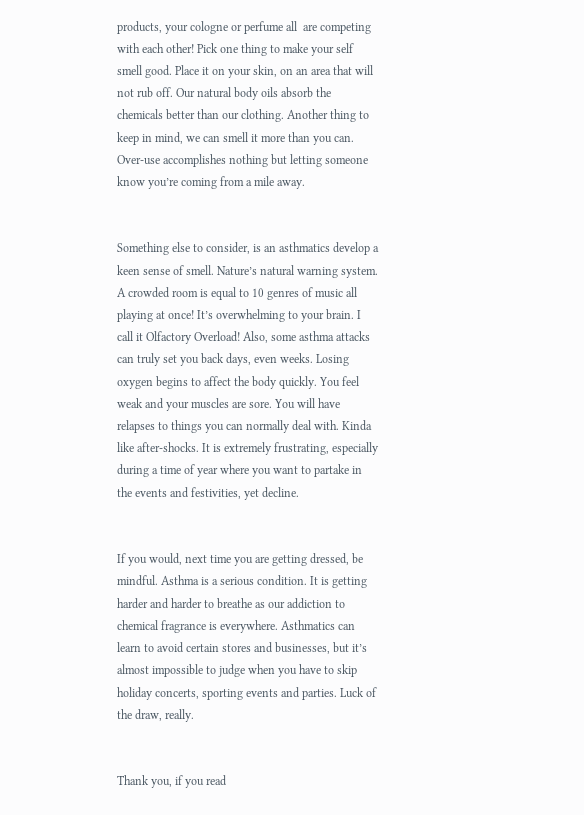products, your cologne or perfume all  are competing with each other! Pick one thing to make your self smell good. Place it on your skin, on an area that will not rub off. Our natural body oils absorb the chemicals better than our clothing. Another thing to keep in mind, we can smell it more than you can. Over-use accomplishes nothing but letting someone know you’re coming from a mile away.


Something else to consider, is an asthmatics develop a keen sense of smell. Nature’s natural warning system. A crowded room is equal to 10 genres of music all playing at once! It’s overwhelming to your brain. I call it Olfactory Overload! Also, some asthma attacks can truly set you back days, even weeks. Losing oxygen begins to affect the body quickly. You feel weak and your muscles are sore. You will have relapses to things you can normally deal with. Kinda like after-shocks. It is extremely frustrating, especially during a time of year where you want to partake in the events and festivities, yet decline.


If you would, next time you are getting dressed, be mindful. Asthma is a serious condition. It is getting harder and harder to breathe as our addiction to chemical fragrance is everywhere. Asthmatics can  learn to avoid certain stores and businesses, but it’s almost impossible to judge when you have to skip holiday concerts, sporting events and parties. Luck of the draw, really.


Thank you, if you read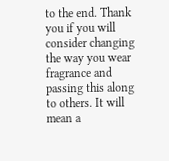to the end. Thank you if you will consider changing the way you wear fragrance and passing this along to others. It will mean a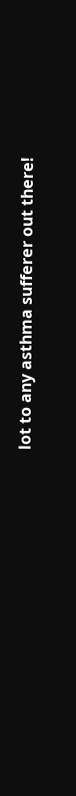lot to any asthma sufferer out there!